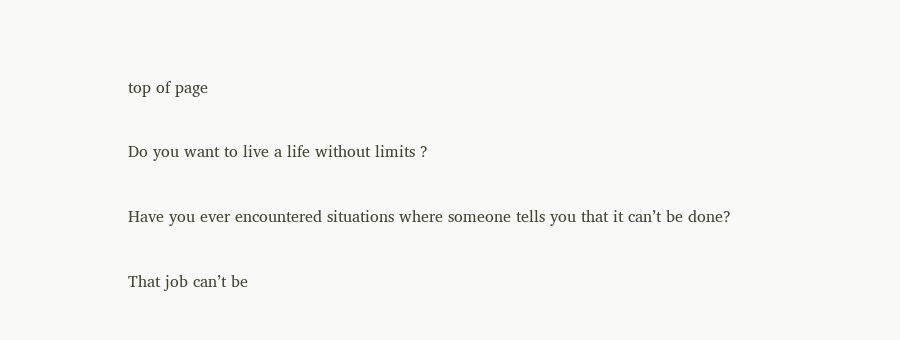top of page

Do you want to live a life without limits ?

Have you ever encountered situations where someone tells you that it can’t be done?

That job can’t be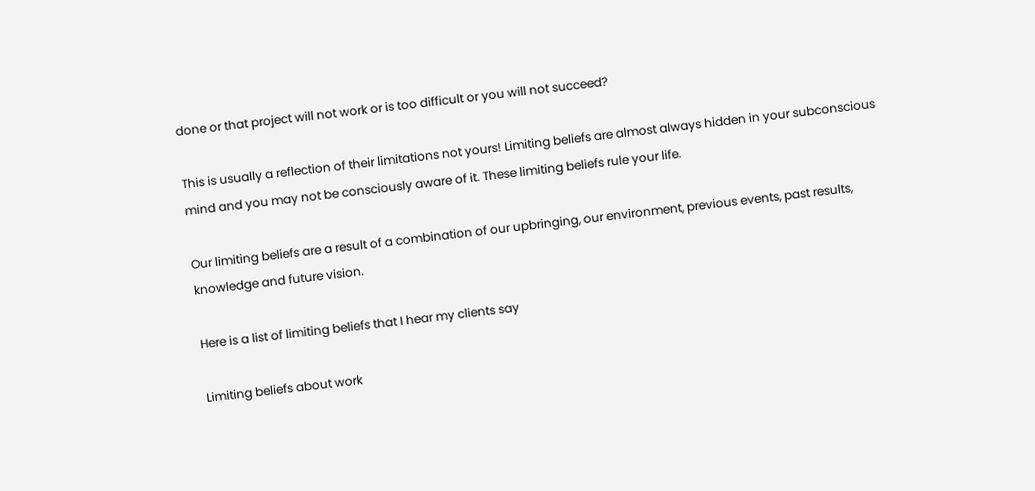done or that project will not work or is too difficult or you will not succeed?

This is usually a reflection of their limitations not yours! Limiting beliefs are almost always hidden in your subconscious mind and you may not be consciously aware of it. These limiting beliefs rule your life.

Our limiting beliefs are a result of a combination of our upbringing, our environment, previous events, past results, knowledge and future vision.

Here is a list of limiting beliefs that I hear my clients say

Limiting beliefs about work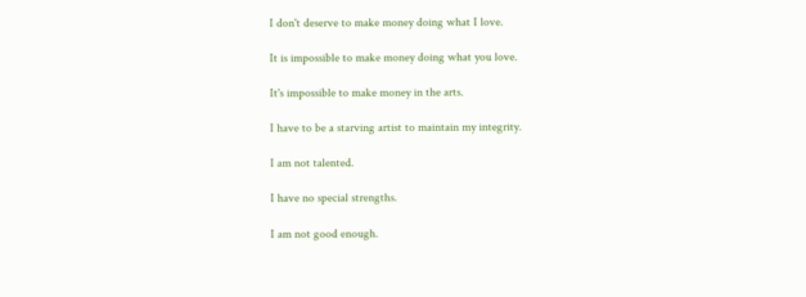I don't deserve to make money doing what I love.

It is impossible to make money doing what you love.

It's impossible to make money in the arts.

I have to be a starving artist to maintain my integrity.

I am not talented.

I have no special strengths.

I am not good enough.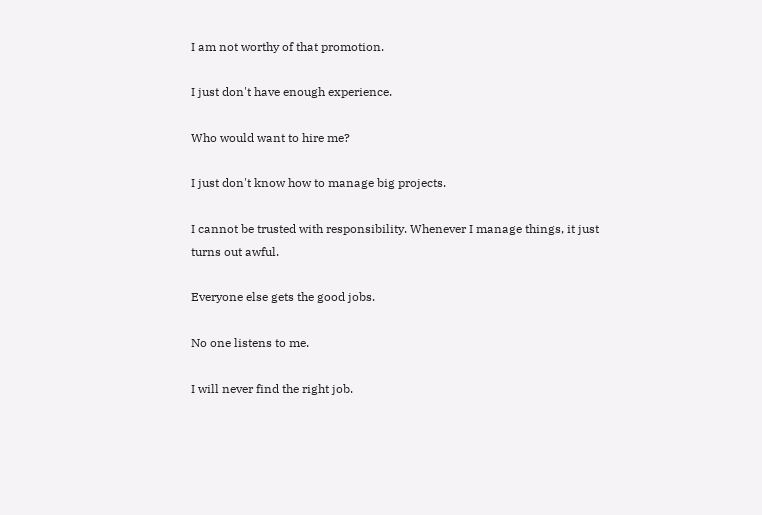I am not worthy of that promotion.

I just don't have enough experience.

Who would want to hire me?

I just don't know how to manage big projects.

I cannot be trusted with responsibility. Whenever I manage things, it just turns out awful.

Everyone else gets the good jobs.

No one listens to me.

I will never find the right job.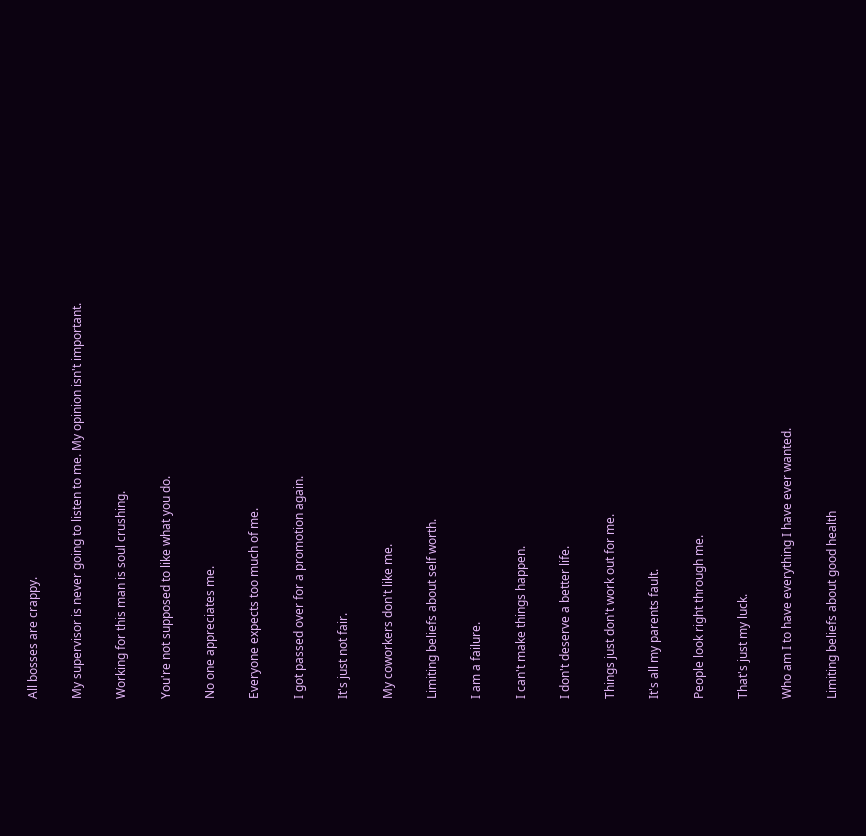All bosses are crappy.

My supervisor is never going to listen to me. My opinion isn't important.

Working for this man is soul crushing.

You're not supposed to like what you do.

No one appreciates me.

Everyone expects too much of me.

I got passed over for a promotion again.

It's just not fair.

My coworkers don't like me.

Limiting beliefs about self worth.

I am a failure.

I can't make things happen.

I don't deserve a better life.

Things just don't work out for me.

It's all my parents fault.

People look right through me.

That's just my luck.

Who am I to have everything I have ever wanted.

Limiting beliefs about good health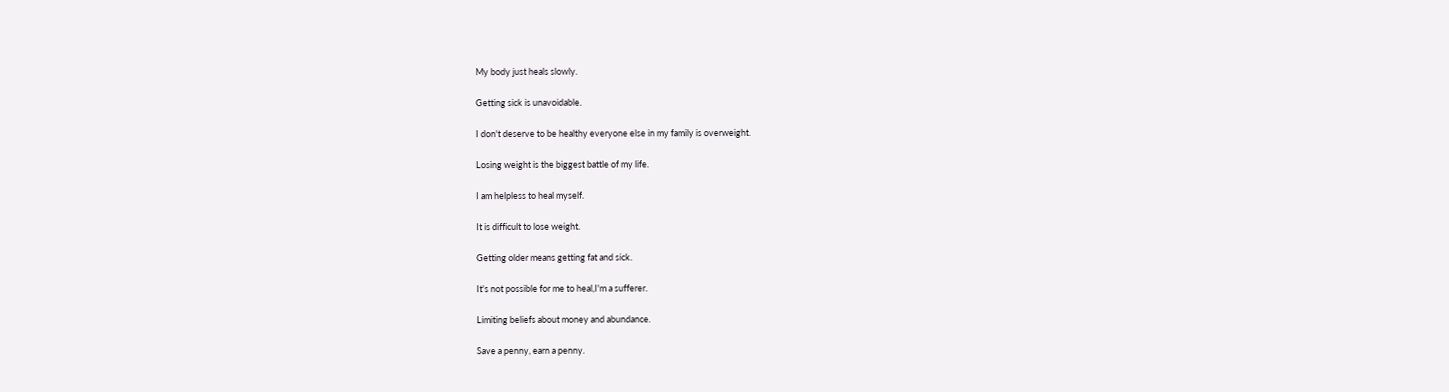My body just heals slowly.

Getting sick is unavoidable.

I don't deserve to be healthy everyone else in my family is overweight.

Losing weight is the biggest battle of my life.

I am helpless to heal myself.

It is difficult to lose weight.

Getting older means getting fat and sick.

It's not possible for me to heal,I'm a sufferer.

Limiting beliefs about money and abundance.

Save a penny, earn a penny.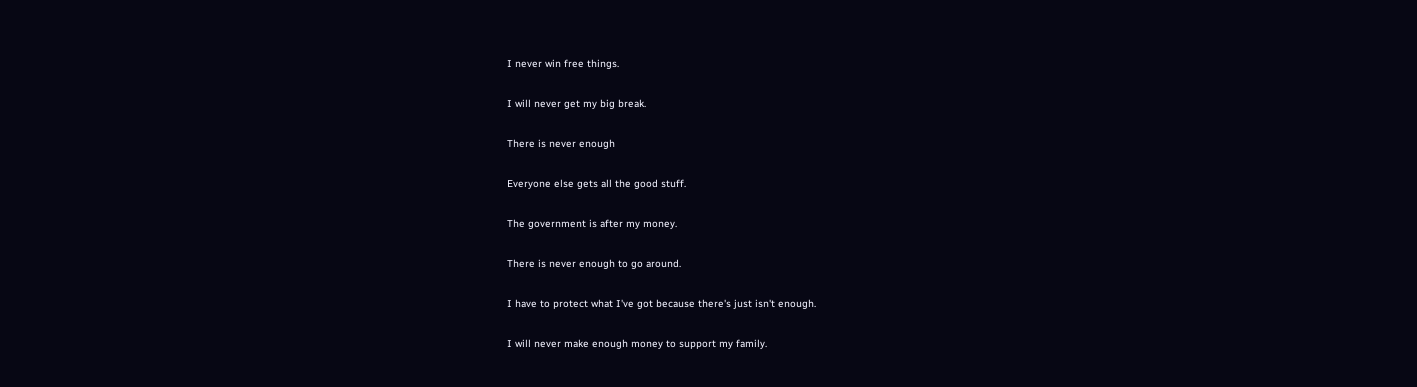I never win free things.

I will never get my big break.

There is never enough

Everyone else gets all the good stuff.

The government is after my money.

There is never enough to go around.

I have to protect what I've got because there's just isn't enough.

I will never make enough money to support my family.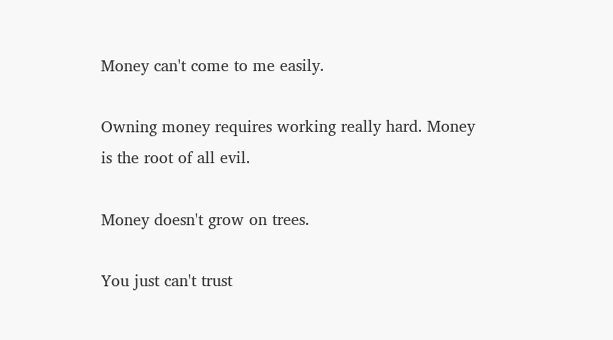Money can't come to me easily.

Owning money requires working really hard. Money is the root of all evil.

Money doesn't grow on trees.

You just can't trust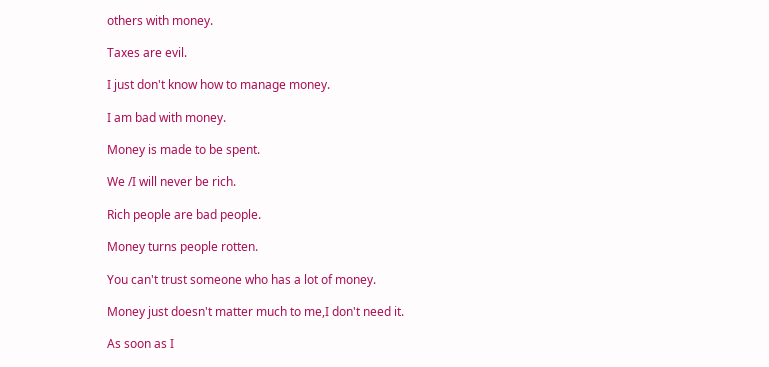others with money.

Taxes are evil.

I just don't know how to manage money.

I am bad with money.

Money is made to be spent.

We /I will never be rich.

Rich people are bad people.

Money turns people rotten.

You can't trust someone who has a lot of money.

Money just doesn't matter much to me,I don't need it.

As soon as I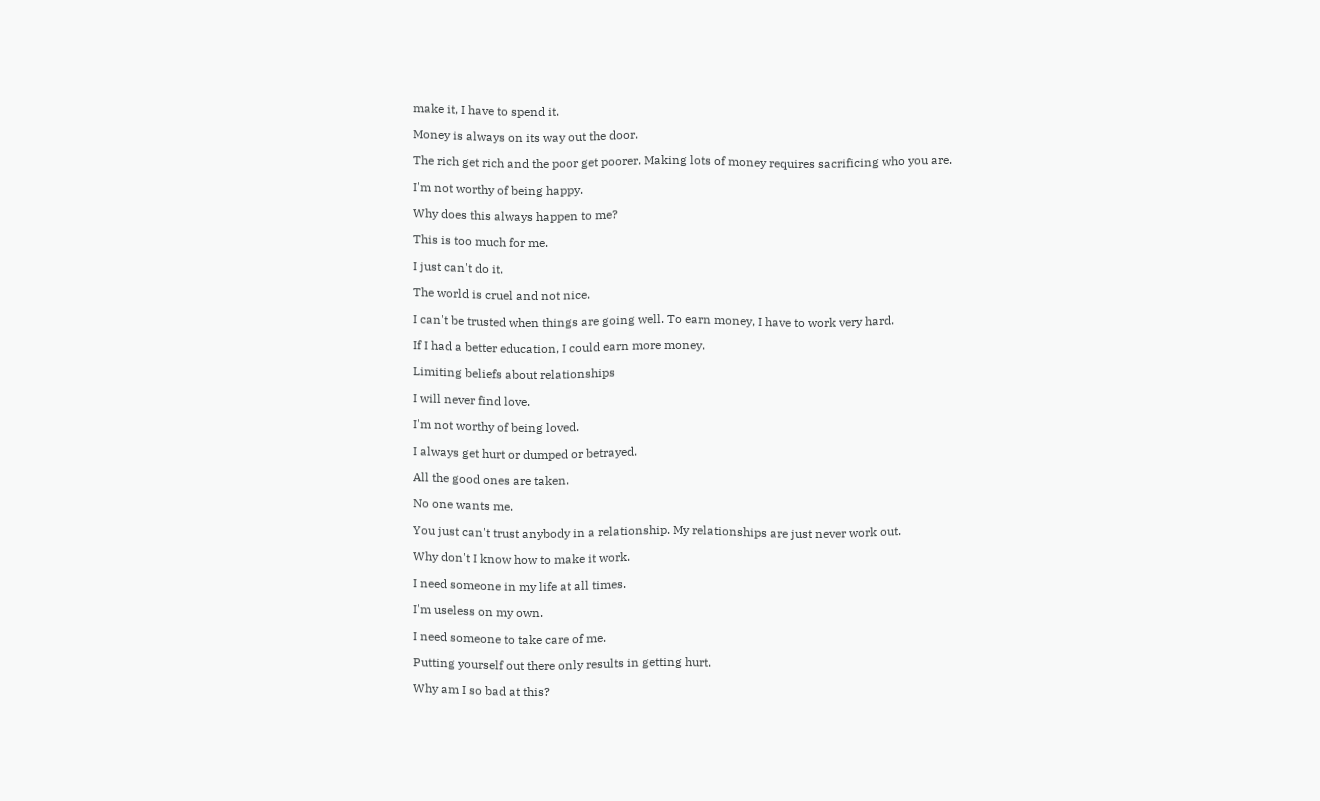make it, I have to spend it.

Money is always on its way out the door.

The rich get rich and the poor get poorer. Making lots of money requires sacrificing who you are.

I'm not worthy of being happy.

Why does this always happen to me?

This is too much for me.

I just can't do it.

The world is cruel and not nice.

I can't be trusted when things are going well. To earn money, I have to work very hard.

If I had a better education, I could earn more money.

Limiting beliefs about relationships

I will never find love.

I'm not worthy of being loved.

I always get hurt or dumped or betrayed.

All the good ones are taken.

No one wants me.

You just can't trust anybody in a relationship. My relationships are just never work out.

Why don't I know how to make it work.

I need someone in my life at all times.

I'm useless on my own.

I need someone to take care of me.

Putting yourself out there only results in getting hurt.

Why am I so bad at this?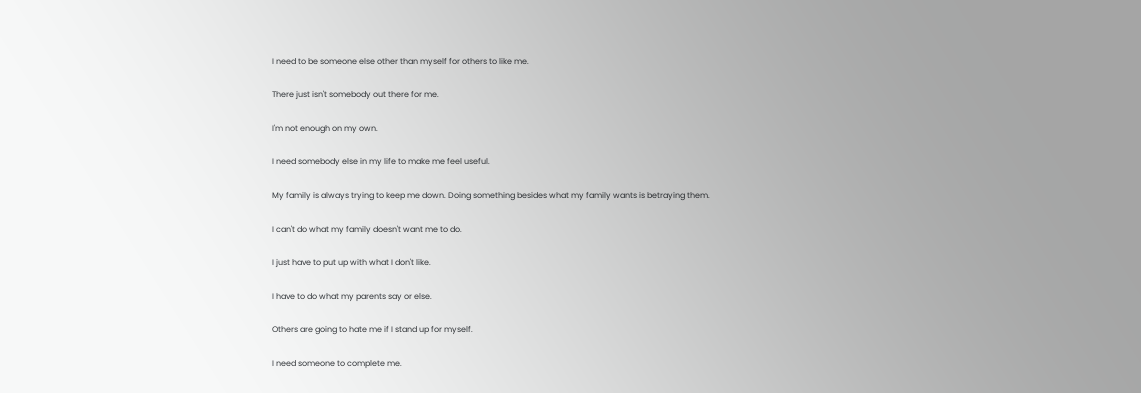I need to be someone else other than myself for others to like me.

There just isn't somebody out there for me.

I'm not enough on my own.

I need somebody else in my life to make me feel useful.

My family is always trying to keep me down. Doing something besides what my family wants is betraying them.

I can't do what my family doesn't want me to do.

I just have to put up with what I don't like.

I have to do what my parents say or else.

Others are going to hate me if I stand up for myself.

I need someone to complete me.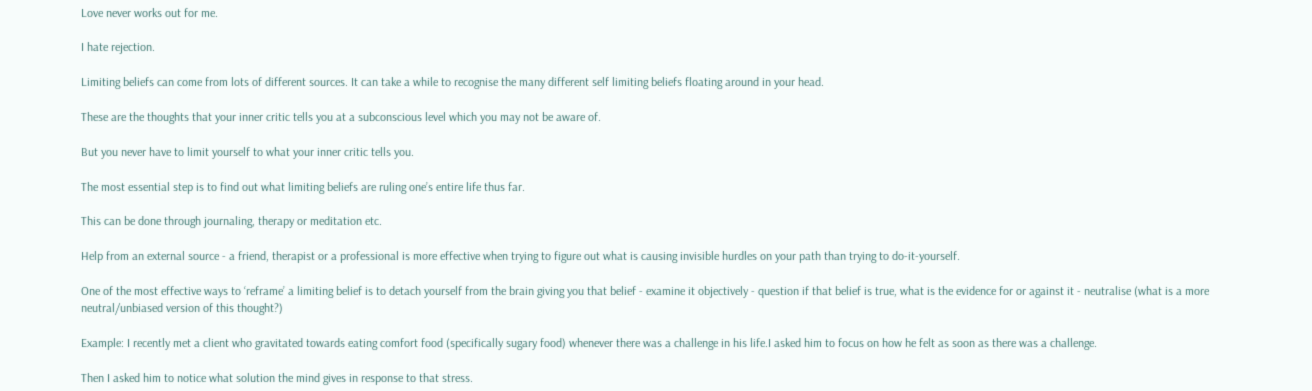Love never works out for me.

I hate rejection.

Limiting beliefs can come from lots of different sources. It can take a while to recognise the many different self limiting beliefs floating around in your head.

These are the thoughts that your inner critic tells you at a subconscious level which you may not be aware of.

But you never have to limit yourself to what your inner critic tells you.

The most essential step is to find out what limiting beliefs are ruling one’s entire life thus far.

This can be done through journaling, therapy or meditation etc.

Help from an external source - a friend, therapist or a professional is more effective when trying to figure out what is causing invisible hurdles on your path than trying to do-it-yourself.

One of the most effective ways to ‘reframe’ a limiting belief is to detach yourself from the brain giving you that belief - examine it objectively - question if that belief is true, what is the evidence for or against it - neutralise (what is a more neutral/unbiased version of this thought?)

Example: I recently met a client who gravitated towards eating comfort food (specifically sugary food) whenever there was a challenge in his life.I asked him to focus on how he felt as soon as there was a challenge.

Then I asked him to notice what solution the mind gives in response to that stress.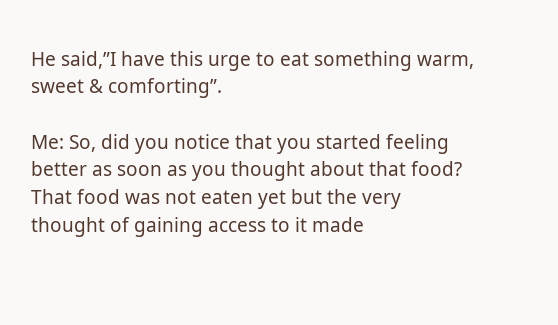He said,”I have this urge to eat something warm, sweet & comforting”.

Me: So, did you notice that you started feeling better as soon as you thought about that food? That food was not eaten yet but the very thought of gaining access to it made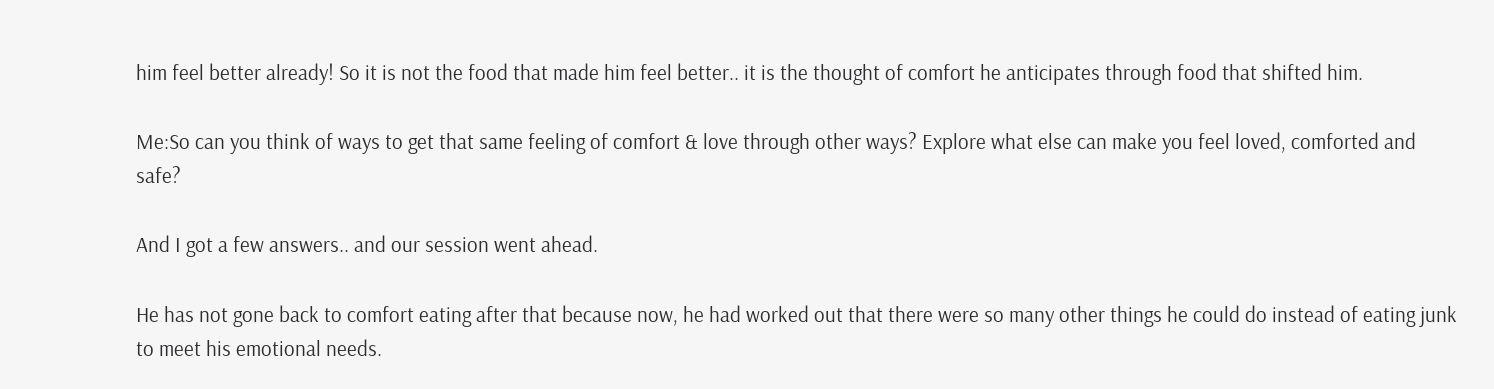him feel better already! So it is not the food that made him feel better.. it is the thought of comfort he anticipates through food that shifted him.

Me:So can you think of ways to get that same feeling of comfort & love through other ways? Explore what else can make you feel loved, comforted and safe?

And I got a few answers.. and our session went ahead.

He has not gone back to comfort eating after that because now, he had worked out that there were so many other things he could do instead of eating junk to meet his emotional needs.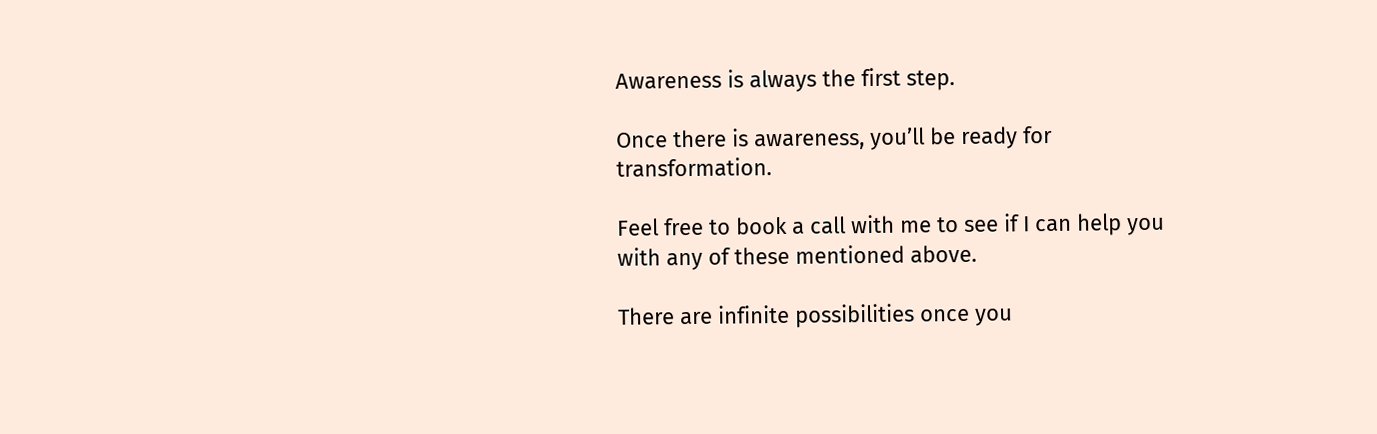Awareness is always the first step.

Once there is awareness, you’ll be ready for transformation.

Feel free to book a call with me to see if I can help you with any of these mentioned above.

There are infinite possibilities once you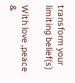transform your limiting belief(s)

With love ,peace &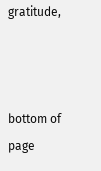gratitude,



bottom of page